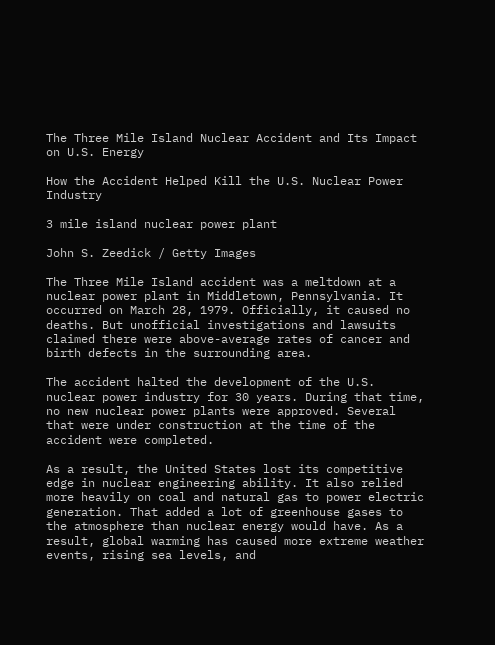The Three Mile Island Nuclear Accident and Its Impact on U.S. Energy

How the Accident Helped Kill the U.S. Nuclear Power Industry

3 mile island nuclear power plant

John S. Zeedick / Getty Images

The Three Mile Island accident was a meltdown at a nuclear power plant in Middletown, Pennsylvania. It occurred on March 28, 1979. Officially, it caused no deaths. But unofficial investigations and lawsuits claimed there were above-average rates of cancer and birth defects in the surrounding area.

The accident halted the development of the U.S. nuclear power industry for 30 years. During that time, no new nuclear power plants were approved. Several that were under construction at the time of the accident were completed.

As a result, the United States lost its competitive edge in nuclear engineering ability. It also relied more heavily on coal and natural gas to power electric generation. That added a lot of greenhouse gases to the atmosphere than nuclear energy would have. As a result, global warming has caused more extreme weather events, rising sea levels, and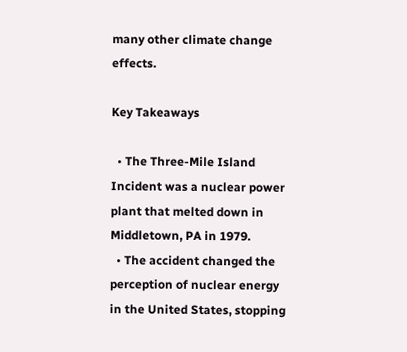many other climate change effects.

Key Takeaways

  • The Three-Mile Island Incident was a nuclear power plant that melted down in Middletown, PA in 1979.
  • The accident changed the perception of nuclear energy in the United States, stopping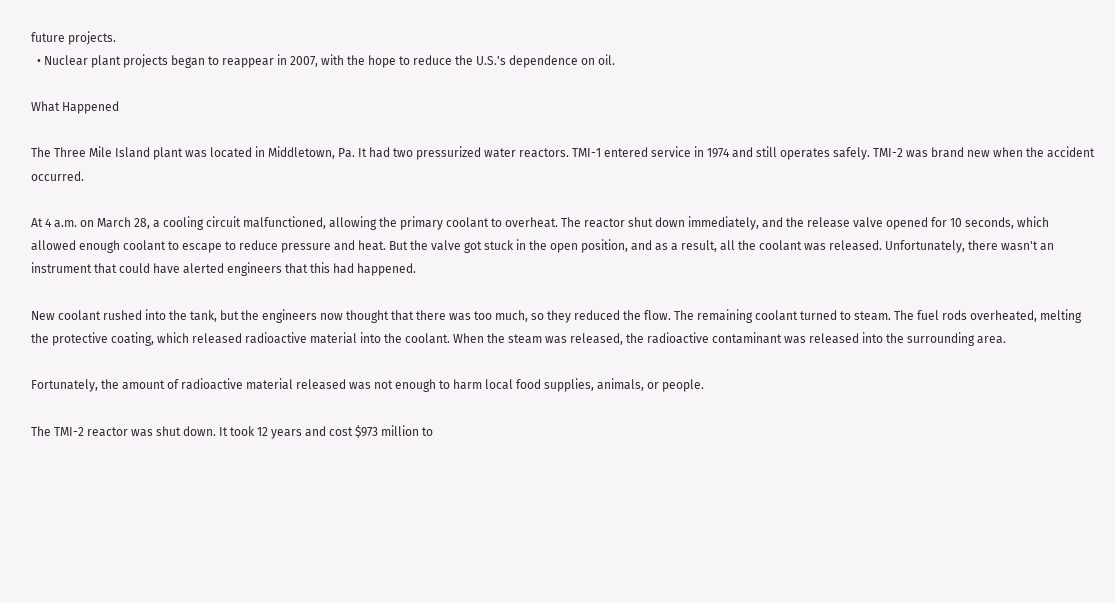future projects.
  • Nuclear plant projects began to reappear in 2007, with the hope to reduce the U.S.'s dependence on oil.

What Happened

The Three Mile Island plant was located in Middletown, Pa. It had two pressurized water reactors. TMI-1 entered service in 1974 and still operates safely. TMI-2 was brand new when the accident occurred.

At 4 a.m. on March 28, a cooling circuit malfunctioned, allowing the primary coolant to overheat. The reactor shut down immediately, and the release valve opened for 10 seconds, which allowed enough coolant to escape to reduce pressure and heat. But the valve got stuck in the open position, and as a result, all the coolant was released. Unfortunately, there wasn't an instrument that could have alerted engineers that this had happened.

New coolant rushed into the tank, but the engineers now thought that there was too much, so they reduced the flow. The remaining coolant turned to steam. The fuel rods overheated, melting the protective coating, which released radioactive material into the coolant. When the steam was released, the radioactive contaminant was released into the surrounding area.

Fortunately, the amount of radioactive material released was not enough to harm local food supplies, animals, or people.

The TMI-2 reactor was shut down. It took 12 years and cost $973 million to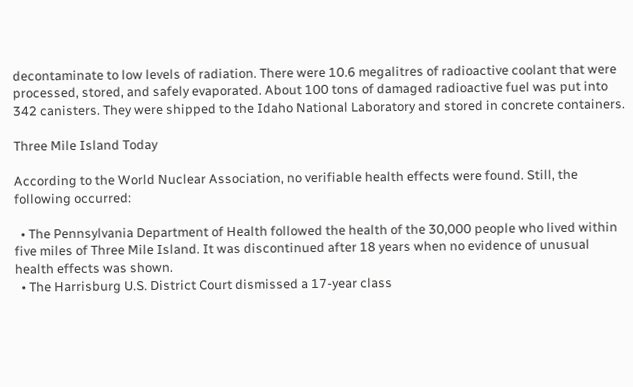decontaminate to low levels of radiation. There were 10.6 megalitres of radioactive coolant that were processed, stored, and safely evaporated. About 100 tons of damaged radioactive fuel was put into 342 canisters. They were shipped to the Idaho National Laboratory and stored in concrete containers.

Three Mile Island Today

According to the World Nuclear Association, no verifiable health effects were found. Still, the following occurred:

  • The Pennsylvania Department of Health followed the health of the 30,000 people who lived within five miles of Three Mile Island. It was discontinued after 18 years when no evidence of unusual health effects was shown.
  • The Harrisburg U.S. District Court dismissed a 17-year class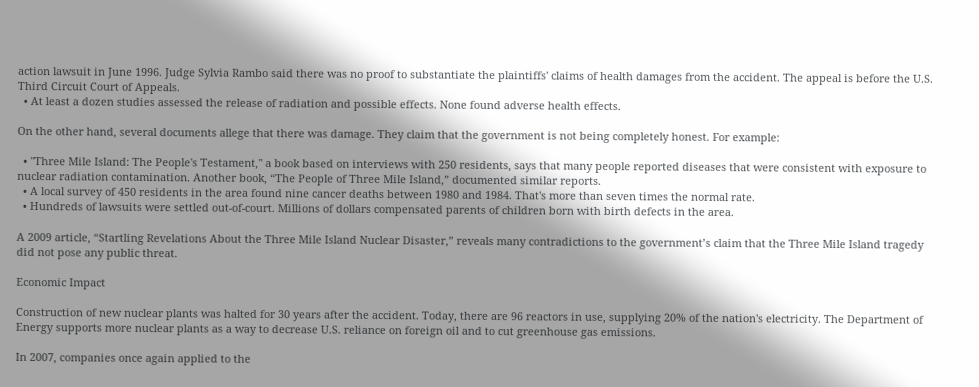action lawsuit in June 1996. Judge Sylvia Rambo said there was no proof to substantiate the plaintiffs' claims of health damages from the accident. The appeal is before the U.S. Third Circuit Court of Appeals.
  • At least a dozen studies assessed the release of radiation and possible effects. None found adverse health effects.

On the other hand, several documents allege that there was damage. They claim that the government is not being completely honest. For example:

  • "Three Mile Island: The People's Testament," a book based on interviews with 250 residents, says that many people reported diseases that were consistent with exposure to nuclear radiation contamination. Another book, “The People of Three Mile Island,” documented similar reports.
  • A local survey of 450 residents in the area found nine cancer deaths between 1980 and 1984. That's more than seven times the normal rate.
  • Hundreds of lawsuits were settled out-of-court. Millions of dollars compensated parents of children born with birth defects in the area.

A 2009 article, “Startling Revelations About the Three Mile Island Nuclear Disaster,” reveals many contradictions to the government’s claim that the Three Mile Island tragedy did not pose any public threat.

Economic Impact

Construction of new nuclear plants was halted for 30 years after the accident. Today, there are 96 reactors in use, supplying 20% of the nation's electricity. The Department of Energy supports more nuclear plants as a way to decrease U.S. reliance on foreign oil and to cut greenhouse gas emissions.

In 2007, companies once again applied to the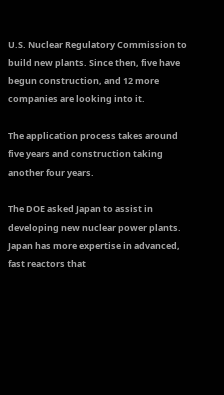U.S. Nuclear Regulatory Commission to build new plants. Since then, five have begun construction, and 12 more companies are looking into it.

The application process takes around five years and construction taking another four years.

The DOE asked Japan to assist in developing new nuclear power plants. Japan has more expertise in advanced, fast reactors that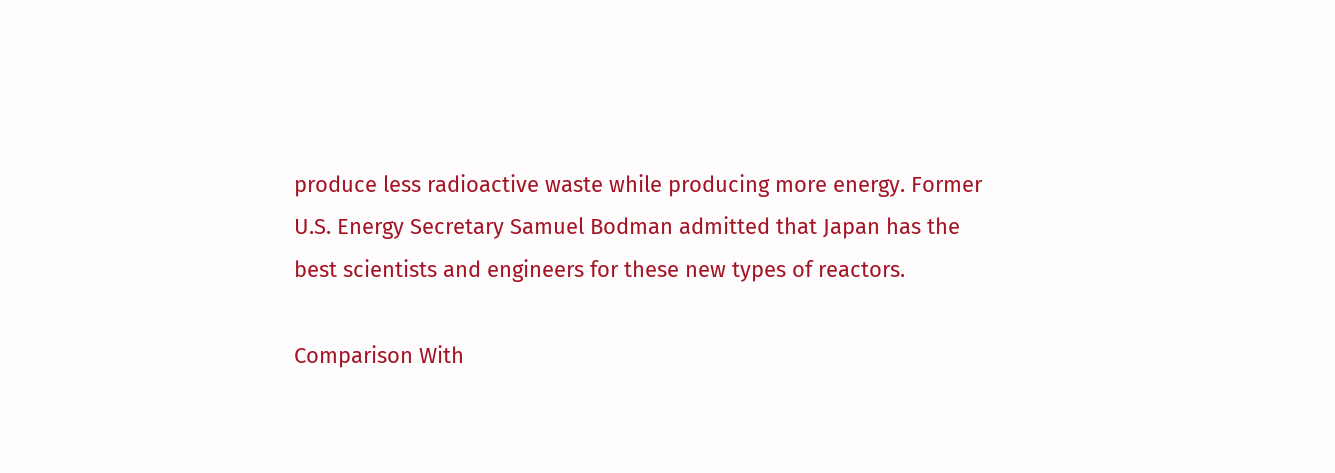produce less radioactive waste while producing more energy. Former U.S. Energy Secretary Samuel Bodman admitted that Japan has the best scientists and engineers for these new types of reactors.

Comparison With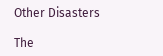Other Disasters

The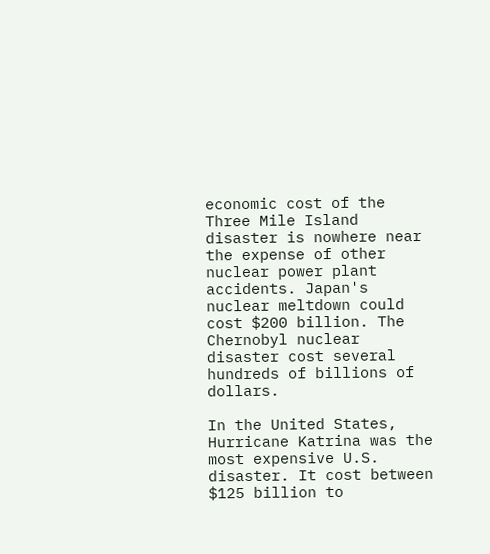economic cost of the Three Mile Island disaster is nowhere near the expense of other nuclear power plant accidents. Japan's nuclear meltdown could cost $200 billion. The Chernobyl nuclear disaster cost several hundreds of billions of dollars.

In the United States, Hurricane Katrina was the most expensive U.S. disaster. It cost between $125 billion to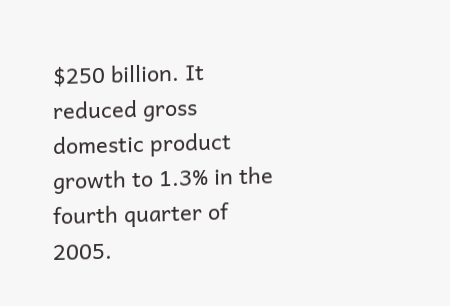$250 billion. It reduced gross domestic product growth to 1.3% in the fourth quarter of 2005.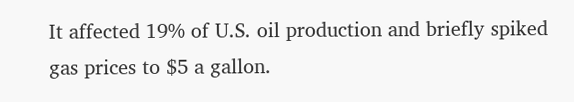It affected 19% of U.S. oil production and briefly spiked gas prices to $5 a gallon.